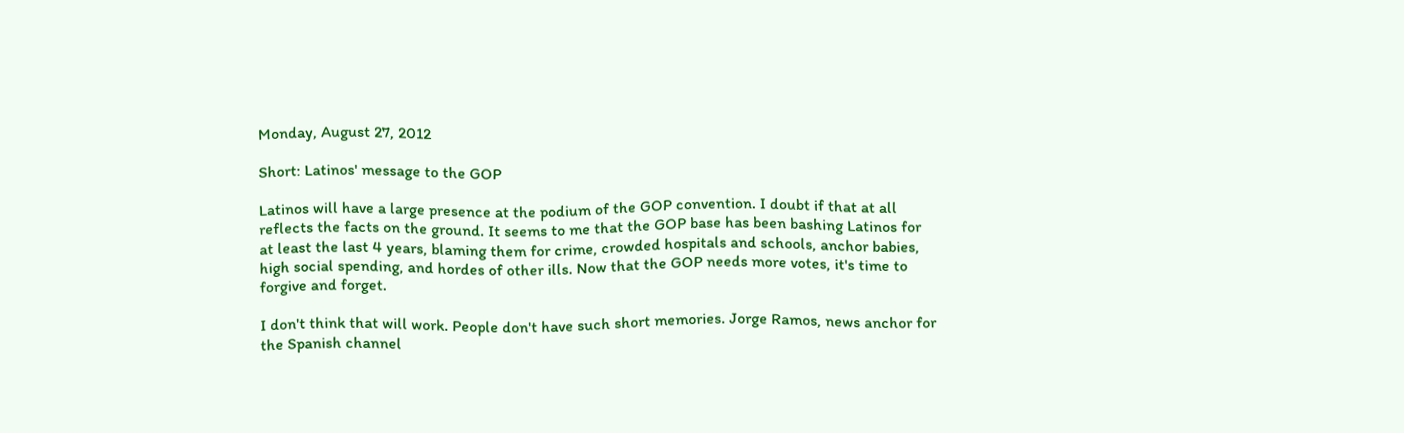Monday, August 27, 2012

Short: Latinos' message to the GOP

Latinos will have a large presence at the podium of the GOP convention. I doubt if that at all reflects the facts on the ground. It seems to me that the GOP base has been bashing Latinos for at least the last 4 years, blaming them for crime, crowded hospitals and schools, anchor babies, high social spending, and hordes of other ills. Now that the GOP needs more votes, it's time to forgive and forget.

I don't think that will work. People don't have such short memories. Jorge Ramos, news anchor for the Spanish channel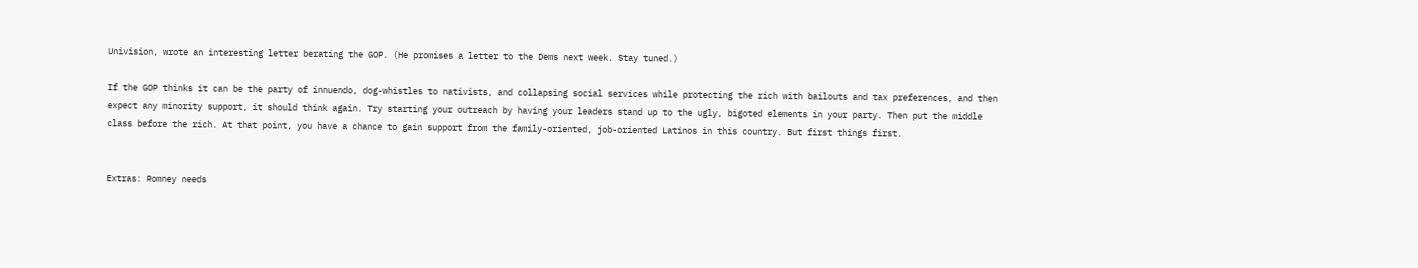Univision, wrote an interesting letter berating the GOP. (He promises a letter to the Dems next week. Stay tuned.)

If the GOP thinks it can be the party of innuendo, dog-whistles to nativists, and collapsing social services while protecting the rich with bailouts and tax preferences, and then expect any minority support, it should think again. Try starting your outreach by having your leaders stand up to the ugly, bigoted elements in your party. Then put the middle class before the rich. At that point, you have a chance to gain support from the family-oriented, job-oriented Latinos in this country. But first things first.


Extras: Romney needs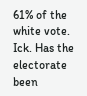61% of the white vote. Ick. Has the electorate been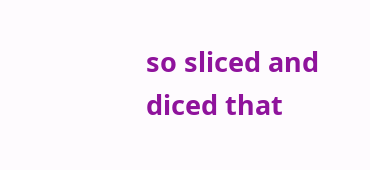so sliced and diced that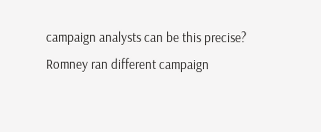campaign analysts can be this precise? Romney ran different campaign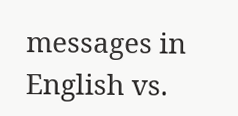messages in English vs.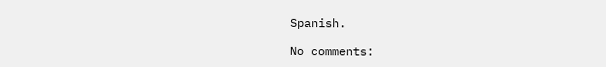Spanish.

No comments: